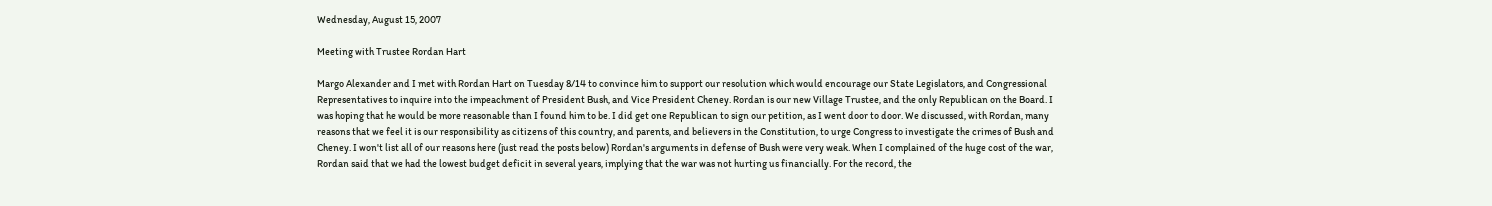Wednesday, August 15, 2007

Meeting with Trustee Rordan Hart

Margo Alexander and I met with Rordan Hart on Tuesday 8/14 to convince him to support our resolution which would encourage our State Legislators, and Congressional Representatives to inquire into the impeachment of President Bush, and Vice President Cheney. Rordan is our new Village Trustee, and the only Republican on the Board. I was hoping that he would be more reasonable than I found him to be. I did get one Republican to sign our petition, as I went door to door. We discussed, with Rordan, many reasons that we feel it is our responsibility as citizens of this country, and parents, and believers in the Constitution, to urge Congress to investigate the crimes of Bush and Cheney. I won't list all of our reasons here (just read the posts below) Rordan's arguments in defense of Bush were very weak. When I complained of the huge cost of the war, Rordan said that we had the lowest budget deficit in several years, implying that the war was not hurting us financially. For the record, the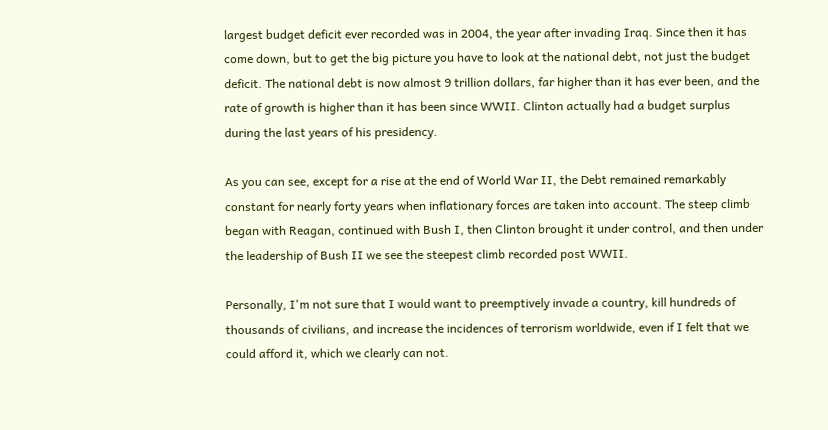largest budget deficit ever recorded was in 2004, the year after invading Iraq. Since then it has come down, but to get the big picture you have to look at the national debt, not just the budget deficit. The national debt is now almost 9 trillion dollars, far higher than it has ever been, and the rate of growth is higher than it has been since WWII. Clinton actually had a budget surplus during the last years of his presidency.

As you can see, except for a rise at the end of World War II, the Debt remained remarkably constant for nearly forty years when inflationary forces are taken into account. The steep climb began with Reagan, continued with Bush I, then Clinton brought it under control, and then under the leadership of Bush II we see the steepest climb recorded post WWII.

Personally, I'm not sure that I would want to preemptively invade a country, kill hundreds of thousands of civilians, and increase the incidences of terrorism worldwide, even if I felt that we could afford it, which we clearly can not.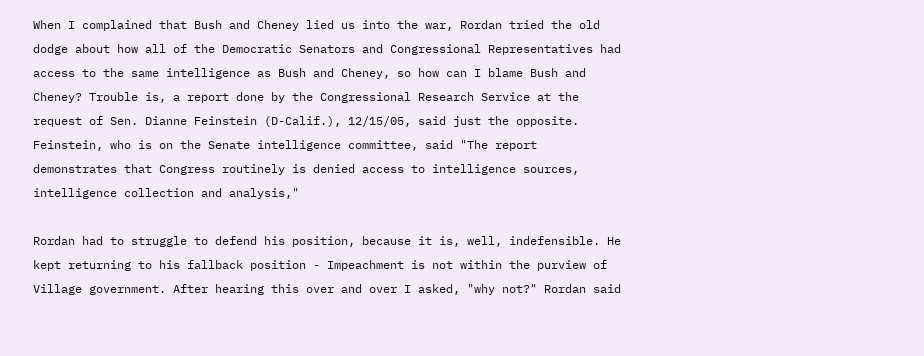When I complained that Bush and Cheney lied us into the war, Rordan tried the old dodge about how all of the Democratic Senators and Congressional Representatives had access to the same intelligence as Bush and Cheney, so how can I blame Bush and Cheney? Trouble is, a report done by the Congressional Research Service at the request of Sen. Dianne Feinstein (D-Calif.), 12/15/05, said just the opposite. Feinstein, who is on the Senate intelligence committee, said "The report demonstrates that Congress routinely is denied access to intelligence sources, intelligence collection and analysis,"

Rordan had to struggle to defend his position, because it is, well, indefensible. He kept returning to his fallback position - Impeachment is not within the purview of Village government. After hearing this over and over I asked, "why not?" Rordan said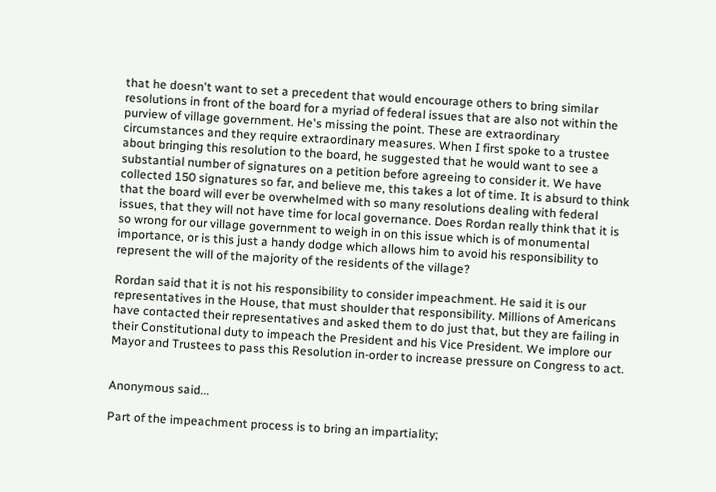that he doesn't want to set a precedent that would encourage others to bring similar resolutions in front of the board for a myriad of federal issues that are also not within the purview of village government. He's missing the point. These are extraordinary circumstances and they require extraordinary measures. When I first spoke to a trustee about bringing this resolution to the board, he suggested that he would want to see a substantial number of signatures on a petition before agreeing to consider it. We have collected 150 signatures so far, and believe me, this takes a lot of time. It is absurd to think that the board will ever be overwhelmed with so many resolutions dealing with federal issues, that they will not have time for local governance. Does Rordan really think that it is so wrong for our village government to weigh in on this issue which is of monumental importance, or is this just a handy dodge which allows him to avoid his responsibility to represent the will of the majority of the residents of the village?

Rordan said that it is not his responsibility to consider impeachment. He said it is our representatives in the House, that must shoulder that responsibility. Millions of Americans have contacted their representatives and asked them to do just that, but they are failing in their Constitutional duty to impeach the President and his Vice President. We implore our Mayor and Trustees to pass this Resolution in-order to increase pressure on Congress to act.


Anonymous said...

Part of the impeachment process is to bring an impartiality;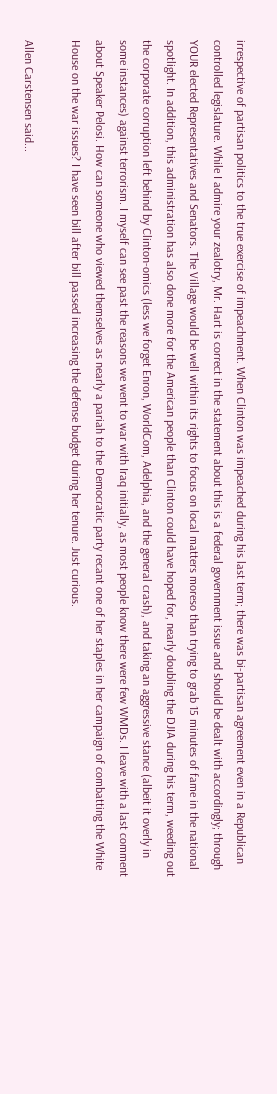irrespective of partisan politics to the true exercise of impeachment. When Clinton was impeached during his last term; there was bi-partisan agreement even in a Republican controlled legislature. While I admire your zealotry, Mr. Hart is correct in the statement about this is a federal government issue and should be dealt with accordingly; through YOUR elected Representatives and Senators. The Village would be well within its rights to focus on local matters moreso than trying to grab 15 minutes of fame in the national spotlight. In addition, this administration has also done more for the American people than Clinton could have hoped for, nearly doubling the DJIA during his term, weeding out the corporate corruption left behind by Clinton-omics (less we forget Enron, WorldCom, Adelphia, and the general crash), and taking an aggressive stance (albeit it overly in some instances) against terrorism. I myself can see past the reasons we went to war with Iraq initially, as most people know there were few WMDs. I leave with a last comment about Speaker Pelosi. How can someone who viewed themselves as nearly a pariah to the Democratic party recant one of her staples in her campaign of combatting the White House on the war issues? I have seen bill after bill passed increasing the defense budget during her tenure. Just curious.

Allen Carstensen said...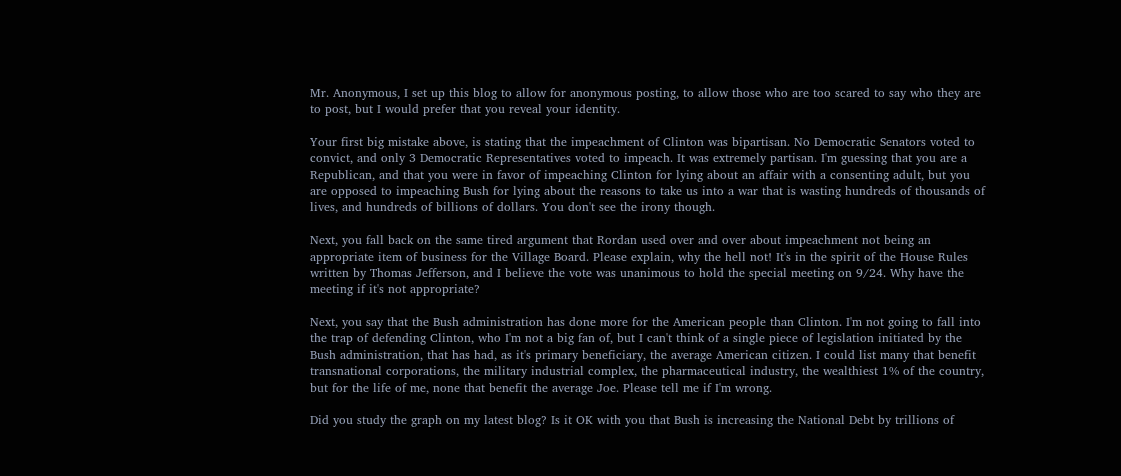Mr. Anonymous, I set up this blog to allow for anonymous posting, to allow those who are too scared to say who they are to post, but I would prefer that you reveal your identity.

Your first big mistake above, is stating that the impeachment of Clinton was bipartisan. No Democratic Senators voted to convict, and only 3 Democratic Representatives voted to impeach. It was extremely partisan. I'm guessing that you are a Republican, and that you were in favor of impeaching Clinton for lying about an affair with a consenting adult, but you are opposed to impeaching Bush for lying about the reasons to take us into a war that is wasting hundreds of thousands of lives, and hundreds of billions of dollars. You don't see the irony though.

Next, you fall back on the same tired argument that Rordan used over and over about impeachment not being an appropriate item of business for the Village Board. Please explain, why the hell not! It's in the spirit of the House Rules written by Thomas Jefferson, and I believe the vote was unanimous to hold the special meeting on 9/24. Why have the meeting if it's not appropriate?

Next, you say that the Bush administration has done more for the American people than Clinton. I'm not going to fall into the trap of defending Clinton, who I'm not a big fan of, but I can't think of a single piece of legislation initiated by the Bush administration, that has had, as it's primary beneficiary, the average American citizen. I could list many that benefit transnational corporations, the military industrial complex, the pharmaceutical industry, the wealthiest 1% of the country, but for the life of me, none that benefit the average Joe. Please tell me if I'm wrong.

Did you study the graph on my latest blog? Is it OK with you that Bush is increasing the National Debt by trillions of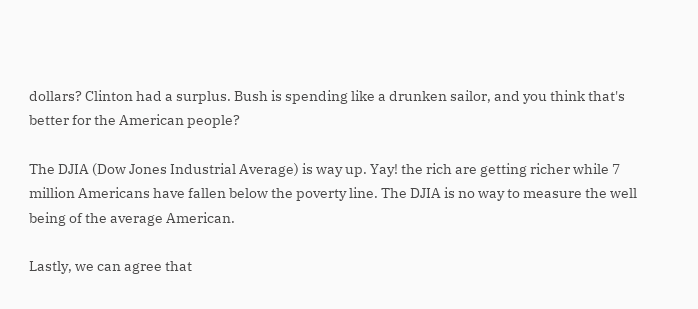dollars? Clinton had a surplus. Bush is spending like a drunken sailor, and you think that's better for the American people?

The DJIA (Dow Jones Industrial Average) is way up. Yay! the rich are getting richer while 7 million Americans have fallen below the poverty line. The DJIA is no way to measure the well being of the average American.

Lastly, we can agree that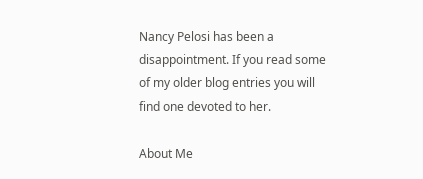Nancy Pelosi has been a disappointment. If you read some of my older blog entries you will find one devoted to her.

About Me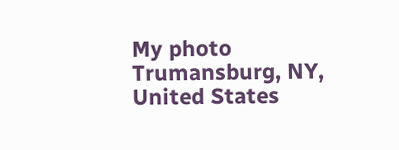My photo
Trumansburg, NY, United States